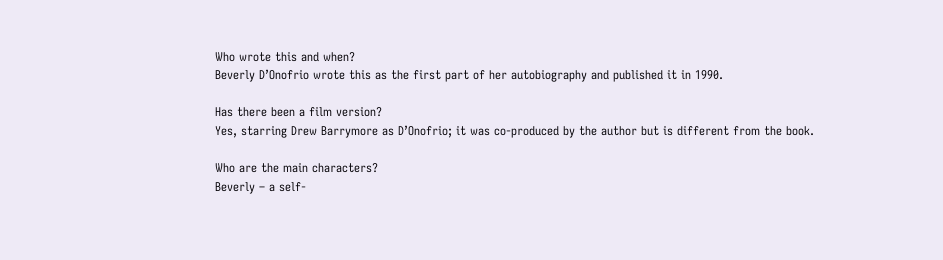Who wrote this and when?
Beverly D’Onofrio wrote this as the first part of her autobiography and published it in 1990.

Has there been a film version?
Yes, starring Drew Barrymore as D’Onofrio; it was co-produced by the author but is different from the book.

Who are the main characters?
Beverly – a self-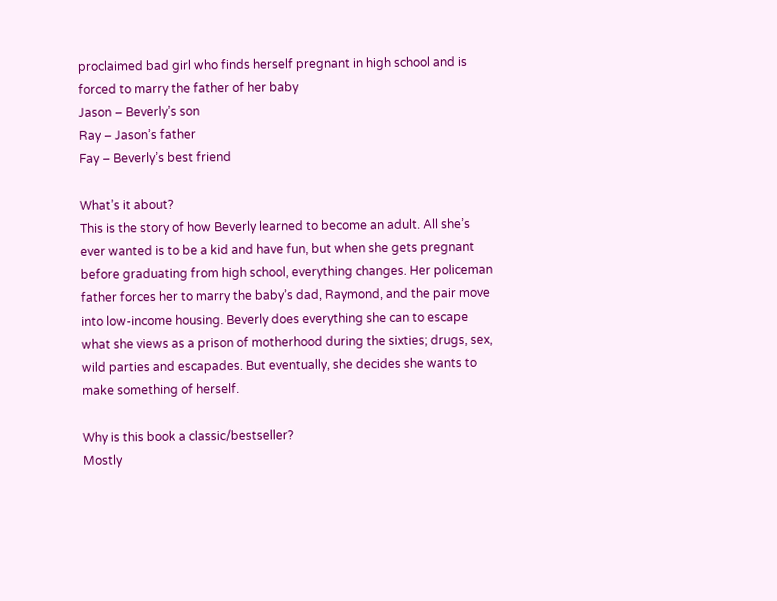proclaimed bad girl who finds herself pregnant in high school and is forced to marry the father of her baby
Jason – Beverly’s son
Ray – Jason’s father
Fay – Beverly’s best friend

What’s it about?
This is the story of how Beverly learned to become an adult. All she’s ever wanted is to be a kid and have fun, but when she gets pregnant before graduating from high school, everything changes. Her policeman father forces her to marry the baby’s dad, Raymond, and the pair move into low-income housing. Beverly does everything she can to escape what she views as a prison of motherhood during the sixties; drugs, sex, wild parties and escapades. But eventually, she decides she wants to make something of herself.

Why is this book a classic/bestseller?
Mostly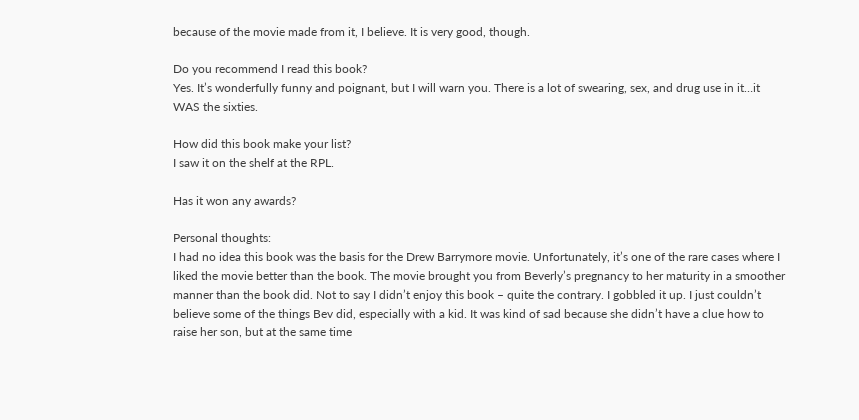because of the movie made from it, I believe. It is very good, though.

Do you recommend I read this book?
Yes. It’s wonderfully funny and poignant, but I will warn you. There is a lot of swearing, sex, and drug use in it…it WAS the sixties.

How did this book make your list?
I saw it on the shelf at the RPL.

Has it won any awards?

Personal thoughts:
I had no idea this book was the basis for the Drew Barrymore movie. Unfortunately, it’s one of the rare cases where I liked the movie better than the book. The movie brought you from Beverly’s pregnancy to her maturity in a smoother manner than the book did. Not to say I didn’t enjoy this book – quite the contrary. I gobbled it up. I just couldn’t believe some of the things Bev did, especially with a kid. It was kind of sad because she didn’t have a clue how to raise her son, but at the same time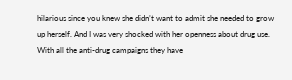hilarious since you knew she didn’t want to admit she needed to grow up herself. And I was very shocked with her openness about drug use. With all the anti-drug campaigns they have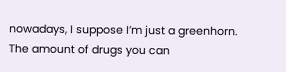nowadays, I suppose I’m just a greenhorn. The amount of drugs you can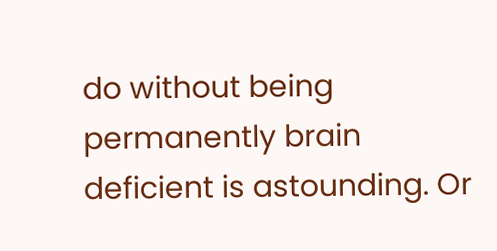do without being permanently brain deficient is astounding. Or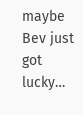maybe Bev just got lucky…